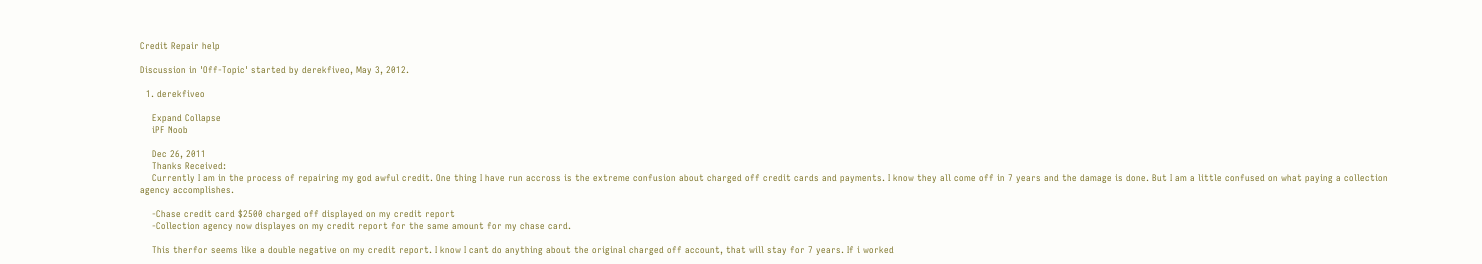Credit Repair help

Discussion in 'Off-Topic' started by derekfiveo, May 3, 2012.

  1. derekfiveo

    Expand Collapse
    iPF Noob

    Dec 26, 2011
    Thanks Received:
    Currently I am in the process of repairing my god awful credit. One thing I have run accross is the extreme confusion about charged off credit cards and payments. I know they all come off in 7 years and the damage is done. But I am a little confused on what paying a collection agency accomplishes.

    -Chase credit card $2500 charged off displayed on my credit report
    -Collection agency now displayes on my credit report for the same amount for my chase card.

    This therfor seems like a double negative on my credit report. I know I cant do anything about the original charged off account, that will stay for 7 years. If i worked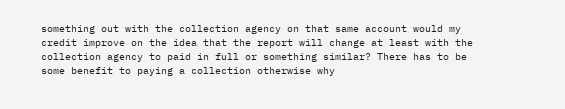something out with the collection agency on that same account would my credit improve on the idea that the report will change at least with the collection agency to paid in full or something similar? There has to be some benefit to paying a collection otherwise why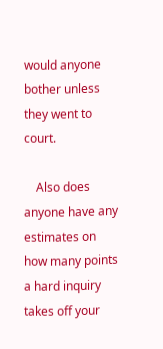would anyone bother unless they went to court.

    Also does anyone have any estimates on how many points a hard inquiry takes off your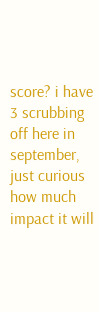score? i have 3 scrubbing off here in september, just curious how much impact it will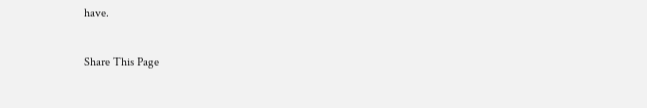have.

Share This Page